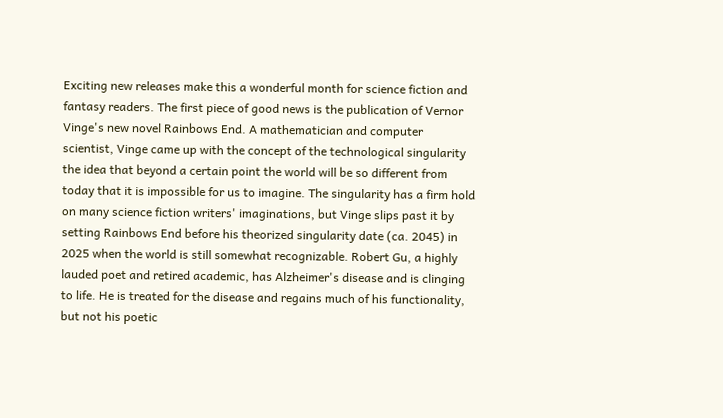Exciting new releases make this a wonderful month for science fiction and fantasy readers. The first piece of good news is the publication of Vernor Vinge's new novel Rainbows End. A mathematician and computer scientist, Vinge came up with the concept of the technological singularity the idea that beyond a certain point the world will be so different from today that it is impossible for us to imagine. The singularity has a firm hold on many science fiction writers' imaginations, but Vinge slips past it by setting Rainbows End before his theorized singularity date (ca. 2045) in 2025 when the world is still somewhat recognizable. Robert Gu, a highly lauded poet and retired academic, has Alzheimer's disease and is clinging to life. He is treated for the disease and regains much of his functionality, but not his poetic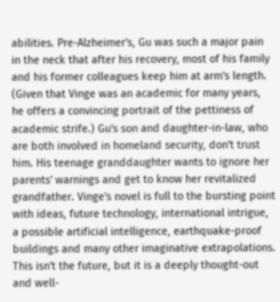abilities. Pre-Alzheimer's, Gu was such a major pain in the neck that after his recovery, most of his family and his former colleagues keep him at arm's length. (Given that Vinge was an academic for many years, he offers a convincing portrait of the pettiness of academic strife.) Gu's son and daughter-in-law, who are both involved in homeland security, don't trust him. His teenage granddaughter wants to ignore her parents' warnings and get to know her revitalized grandfather. Vinge's novel is full to the bursting point with ideas, future technology, international intrigue, a possible artificial intelligence, earthquake-proof buildings and many other imaginative extrapolations. This isn't the future, but it is a deeply thought-out and well-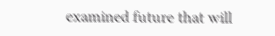examined future that will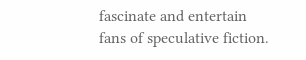fascinate and entertain fans of speculative fiction.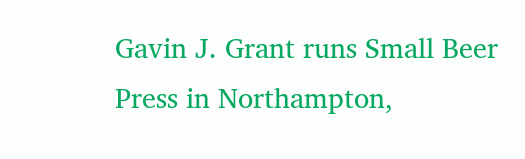Gavin J. Grant runs Small Beer Press in Northampton,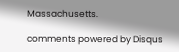Massachusetts.

comments powered by Disqus